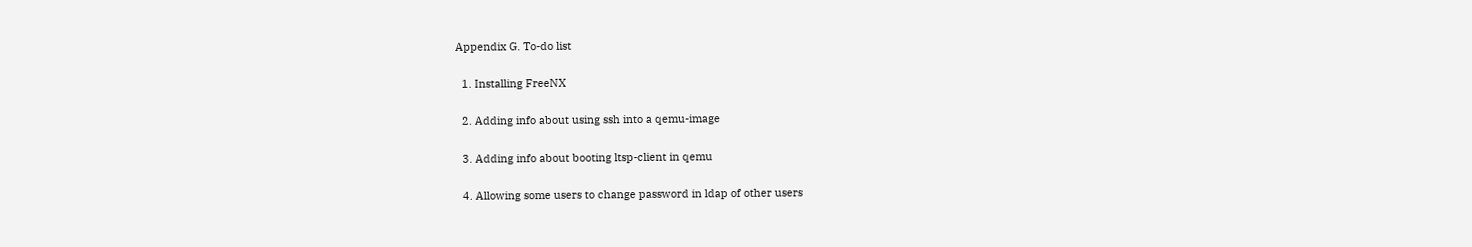Appendix G. To-do list

  1. Installing FreeNX

  2. Adding info about using ssh into a qemu-image

  3. Adding info about booting ltsp-client in qemu

  4. Allowing some users to change password in ldap of other users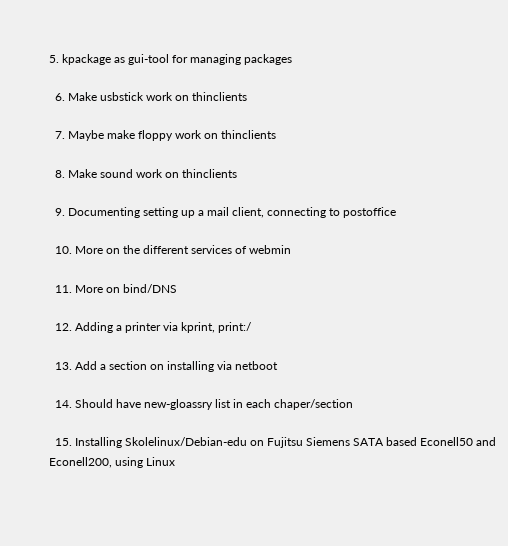5. kpackage as gui-tool for managing packages

  6. Make usbstick work on thinclients

  7. Maybe make floppy work on thinclients

  8. Make sound work on thinclients

  9. Documenting setting up a mail client, connecting to postoffice

  10. More on the different services of webmin

  11. More on bind/DNS

  12. Adding a printer via kprint, print:/

  13. Add a section on installing via netboot

  14. Should have new-gloassry list in each chaper/section

  15. Installing Skolelinux/Debian-edu on Fujitsu Siemens SATA based Econell50 and Econell200, using Linux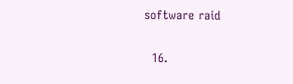software raid

  16.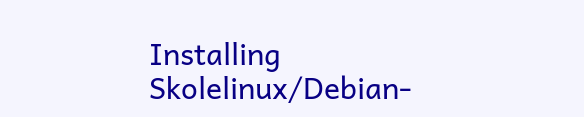Installing Skolelinux/Debian-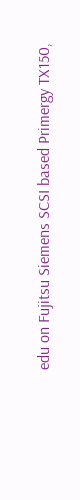edu on Fujitsu Siemens SCSI based Primergy TX150,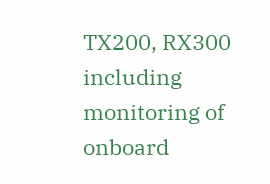TX200, RX300 including monitoring of onboard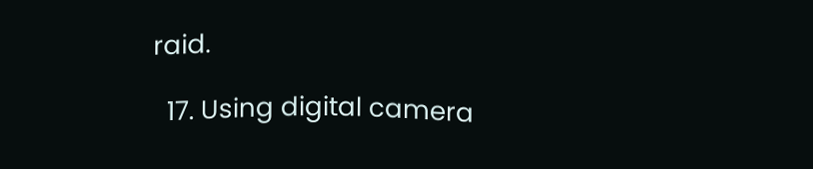raid.

  17. Using digital camera